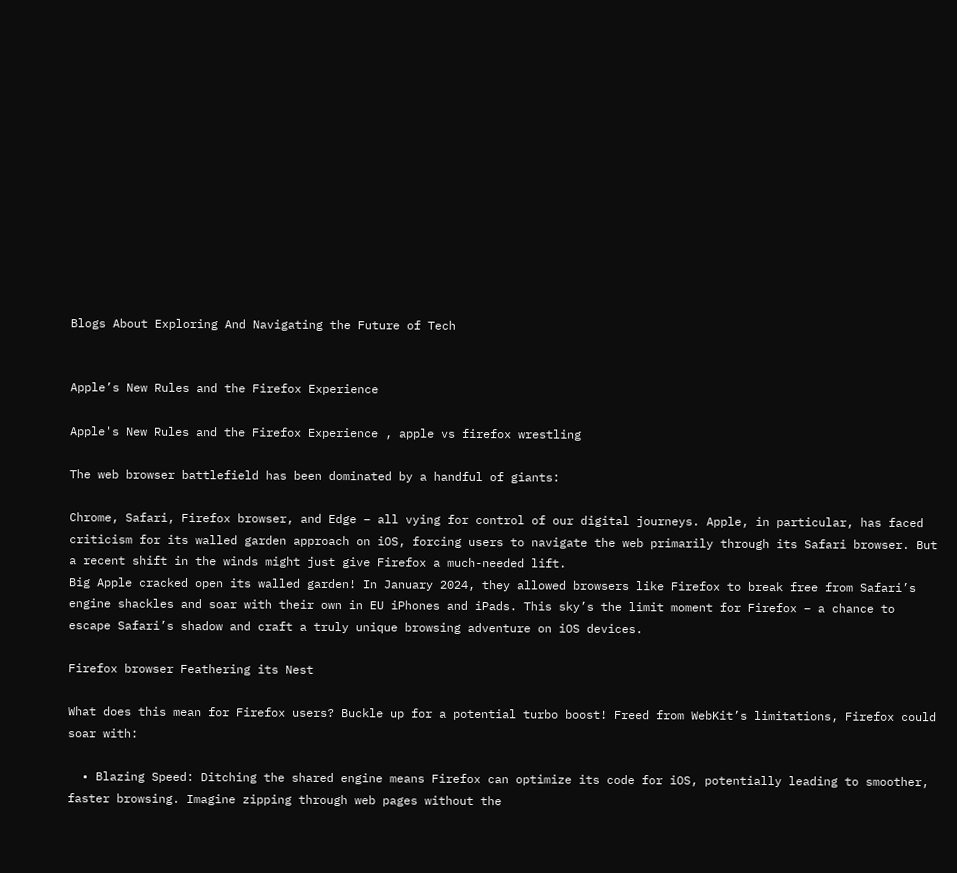Blogs About Exploring And Navigating the Future of Tech


Apple’s New Rules and the Firefox Experience

Apple's New Rules and the Firefox Experience , apple vs firefox wrestling

The web browser battlefield has been dominated by a handful of giants:

Chrome, Safari, Firefox browser, and Edge – all vying for control of our digital journeys. Apple, in particular, has faced criticism for its walled garden approach on iOS, forcing users to navigate the web primarily through its Safari browser. But a recent shift in the winds might just give Firefox a much-needed lift.
Big Apple cracked open its walled garden! In January 2024, they allowed browsers like Firefox to break free from Safari’s engine shackles and soar with their own in EU iPhones and iPads. This sky’s the limit moment for Firefox – a chance to escape Safari’s shadow and craft a truly unique browsing adventure on iOS devices.

Firefox browser Feathering its Nest

What does this mean for Firefox users? Buckle up for a potential turbo boost! Freed from WebKit’s limitations, Firefox could soar with:

  • Blazing Speed: Ditching the shared engine means Firefox can optimize its code for iOS, potentially leading to smoother, faster browsing. Imagine zipping through web pages without the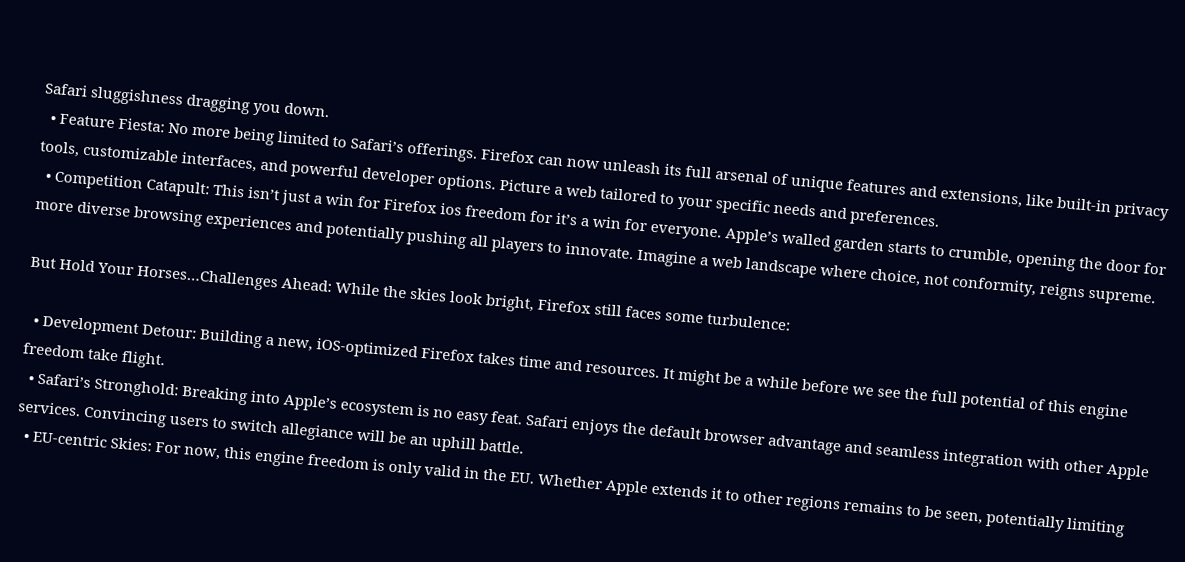Safari sluggishness dragging you down.
  • Feature Fiesta: No more being limited to Safari’s offerings. Firefox can now unleash its full arsenal of unique features and extensions, like built-in privacy tools, customizable interfaces, and powerful developer options. Picture a web tailored to your specific needs and preferences.
  • Competition Catapult: This isn’t just a win for Firefox ios freedom for it’s a win for everyone. Apple’s walled garden starts to crumble, opening the door for more diverse browsing experiences and potentially pushing all players to innovate. Imagine a web landscape where choice, not conformity, reigns supreme.

But Hold Your Horses…Challenges Ahead: While the skies look bright, Firefox still faces some turbulence:

  • Development Detour: Building a new, iOS-optimized Firefox takes time and resources. It might be a while before we see the full potential of this engine freedom take flight.
  • Safari’s Stronghold: Breaking into Apple’s ecosystem is no easy feat. Safari enjoys the default browser advantage and seamless integration with other Apple services. Convincing users to switch allegiance will be an uphill battle.
  • EU-centric Skies: For now, this engine freedom is only valid in the EU. Whether Apple extends it to other regions remains to be seen, potentially limiting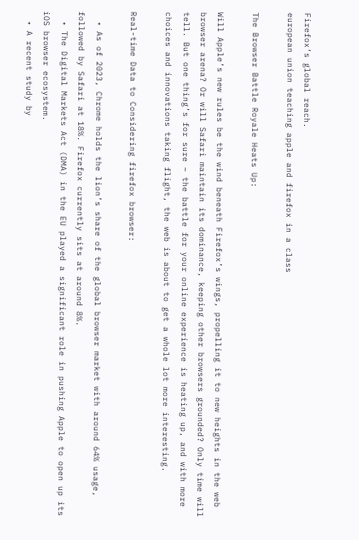Firefox’s global reach.
european union teaching apple and firefox in a class

The Browser Battle Royale Heats Up:

Will Apple’s new rules be the wind beneath Firefox’s wings, propelling it to new heights in the web browser arena? Or will Safari maintain its dominance, keeping other browsers grounded? Only time will tell. But one thing’s for sure – the battle for your online experience is heating up, and with more choices and innovations taking flight, the web is about to get a whole lot more interesting.

Real-time Data to Considering firefox browser:

  • As of 2023, Chrome holds the lion’s share of the global browser market with around 64% usage, followed by Safari at 18%. Firefox currently sits at around 8%.
  • The Digital Markets Act (DMA) in the EU played a significant role in pushing Apple to open up its iOS browser ecosystem.
  • A recent study by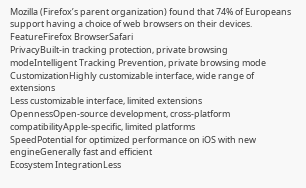Mozilla (Firefox’s parent organization) found that 74% of Europeans support having a choice of web browsers on their devices.
FeatureFirefox BrowserSafari
PrivacyBuilt-in tracking protection, private browsing modeIntelligent Tracking Prevention, private browsing mode
CustomizationHighly customizable interface, wide range of extensions
Less customizable interface, limited extensions
OpennessOpen-source development, cross-platform compatibilityApple-specific, limited platforms
SpeedPotential for optimized performance on iOS with new engineGenerally fast and efficient
Ecosystem IntegrationLess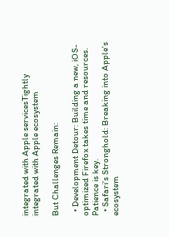integrated with Apple servicesTightly integrated with Apple ecosystem

But Challenges Remain:

  • Development Detour: Building a new, iOS-optimized Firefox takes time and resources. Patience is key.
  • Safari’s Stronghold: Breaking into Apple’s ecosystem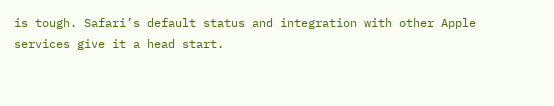is tough. Safari’s default status and integration with other Apple services give it a head start.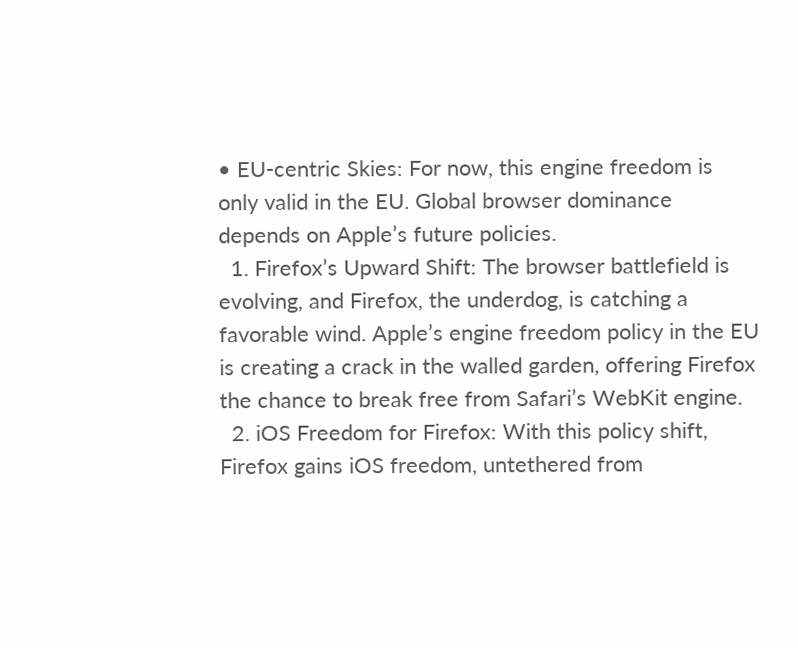• EU-centric Skies: For now, this engine freedom is only valid in the EU. Global browser dominance depends on Apple’s future policies.
  1. Firefox’s Upward Shift: The browser battlefield is evolving, and Firefox, the underdog, is catching a favorable wind. Apple’s engine freedom policy in the EU is creating a crack in the walled garden, offering Firefox the chance to break free from Safari’s WebKit engine.
  2. iOS Freedom for Firefox: With this policy shift, Firefox gains iOS freedom, untethered from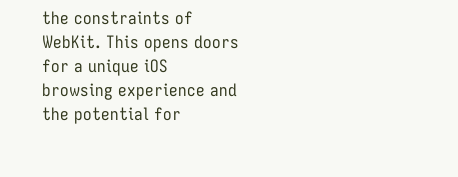the constraints of WebKit. This opens doors for a unique iOS browsing experience and the potential for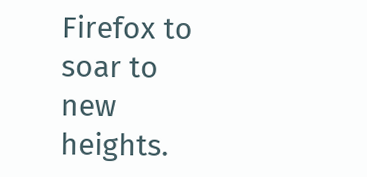Firefox to soar to new heights.